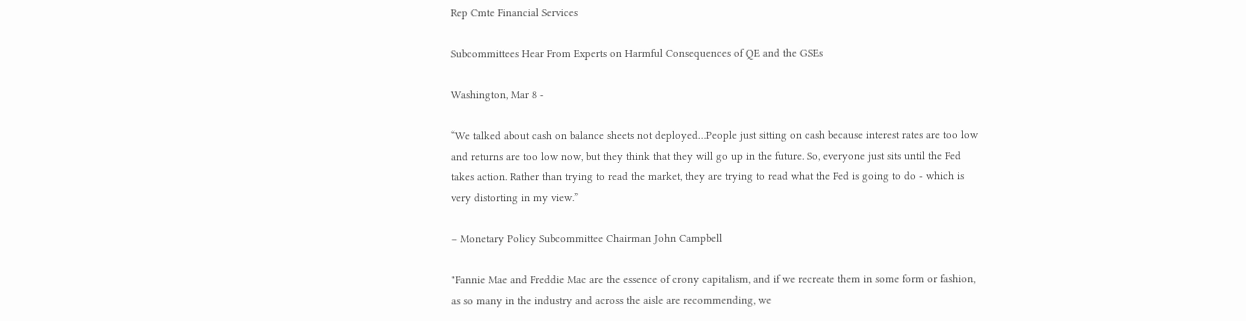Rep Cmte Financial Services

Subcommittees Hear From Experts on Harmful Consequences of QE and the GSEs

Washington, Mar 8 -

“We talked about cash on balance sheets not deployed…People just sitting on cash because interest rates are too low and returns are too low now, but they think that they will go up in the future. So, everyone just sits until the Fed takes action. Rather than trying to read the market, they are trying to read what the Fed is going to do - which is very distorting in my view.”

– Monetary Policy Subcommittee Chairman John Campbell

"Fannie Mae and Freddie Mac are the essence of crony capitalism, and if we recreate them in some form or fashion, as so many in the industry and across the aisle are recommending, we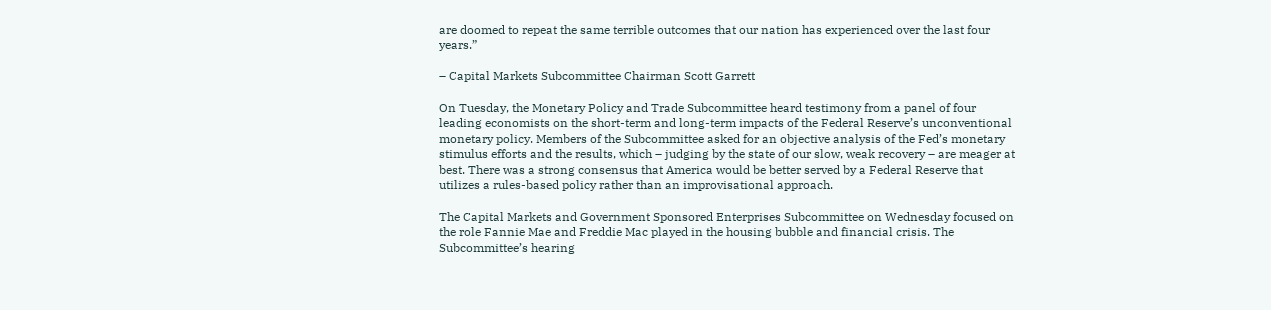are doomed to repeat the same terrible outcomes that our nation has experienced over the last four years.”

– Capital Markets Subcommittee Chairman Scott Garrett

On Tuesday, the Monetary Policy and Trade Subcommittee heard testimony from a panel of four leading economists on the short-term and long-term impacts of the Federal Reserve’s unconventional monetary policy. Members of the Subcommittee asked for an objective analysis of the Fed’s monetary stimulus efforts and the results, which – judging by the state of our slow, weak recovery – are meager at best. There was a strong consensus that America would be better served by a Federal Reserve that utilizes a rules-based policy rather than an improvisational approach.

The Capital Markets and Government Sponsored Enterprises Subcommittee on Wednesday focused on the role Fannie Mae and Freddie Mac played in the housing bubble and financial crisis. The Subcommittee’s hearing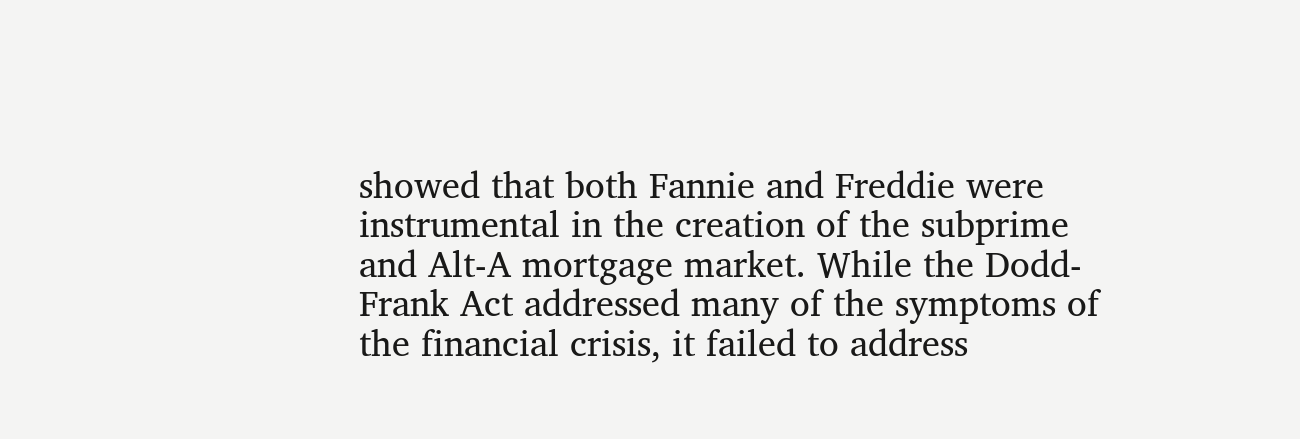showed that both Fannie and Freddie were instrumental in the creation of the subprime and Alt-A mortgage market. While the Dodd-Frank Act addressed many of the symptoms of the financial crisis, it failed to address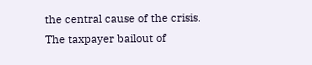the central cause of the crisis. The taxpayer bailout of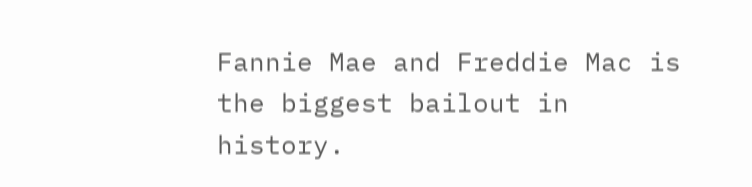Fannie Mae and Freddie Mac is the biggest bailout in history.